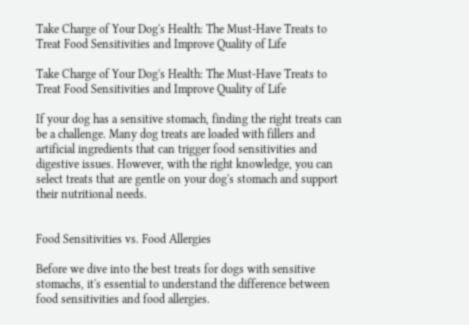Take Charge of Your Dog's Health: The Must-Have Treats to Treat Food Sensitivities and Improve Quality of Life

Take Charge of Your Dog's Health: The Must-Have Treats to Treat Food Sensitivities and Improve Quality of Life

If your dog has a sensitive stomach, finding the right treats can be a challenge. Many dog treats are loaded with fillers and artificial ingredients that can trigger food sensitivities and digestive issues. However, with the right knowledge, you can select treats that are gentle on your dog's stomach and support their nutritional needs.


Food Sensitivities vs. Food Allergies

Before we dive into the best treats for dogs with sensitive stomachs, it's essential to understand the difference between food sensitivities and food allergies.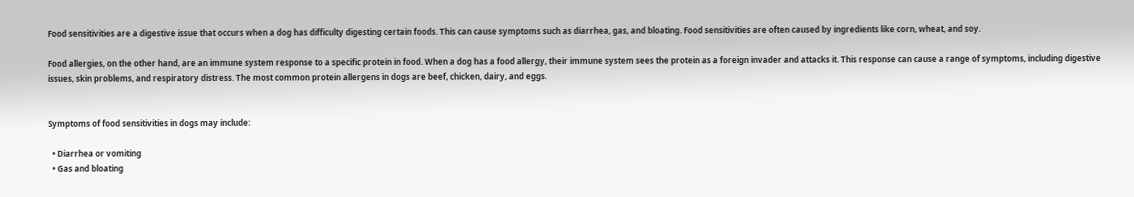Food sensitivities are a digestive issue that occurs when a dog has difficulty digesting certain foods. This can cause symptoms such as diarrhea, gas, and bloating. Food sensitivities are often caused by ingredients like corn, wheat, and soy.

Food allergies, on the other hand, are an immune system response to a specific protein in food. When a dog has a food allergy, their immune system sees the protein as a foreign invader and attacks it. This response can cause a range of symptoms, including digestive issues, skin problems, and respiratory distress. The most common protein allergens in dogs are beef, chicken, dairy, and eggs.


Symptoms of food sensitivities in dogs may include:

  • Diarrhea or vomiting
  • Gas and bloating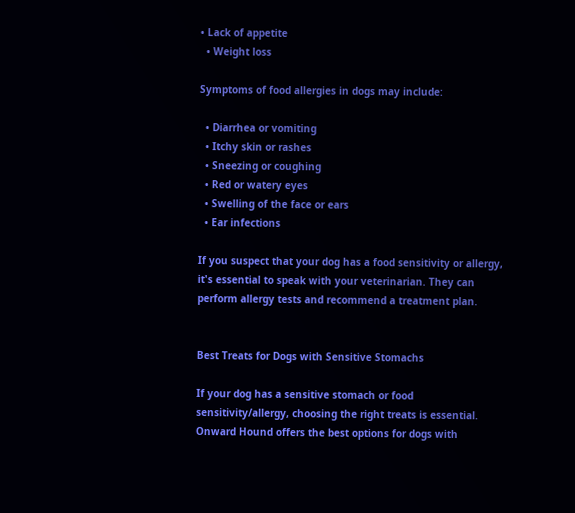• Lack of appetite
  • Weight loss

Symptoms of food allergies in dogs may include:

  • Diarrhea or vomiting
  • Itchy skin or rashes
  • Sneezing or coughing
  • Red or watery eyes
  • Swelling of the face or ears
  • Ear infections

If you suspect that your dog has a food sensitivity or allergy, it's essential to speak with your veterinarian. They can perform allergy tests and recommend a treatment plan.


Best Treats for Dogs with Sensitive Stomachs

If your dog has a sensitive stomach or food sensitivity/allergy, choosing the right treats is essential. Onward Hound offers the best options for dogs with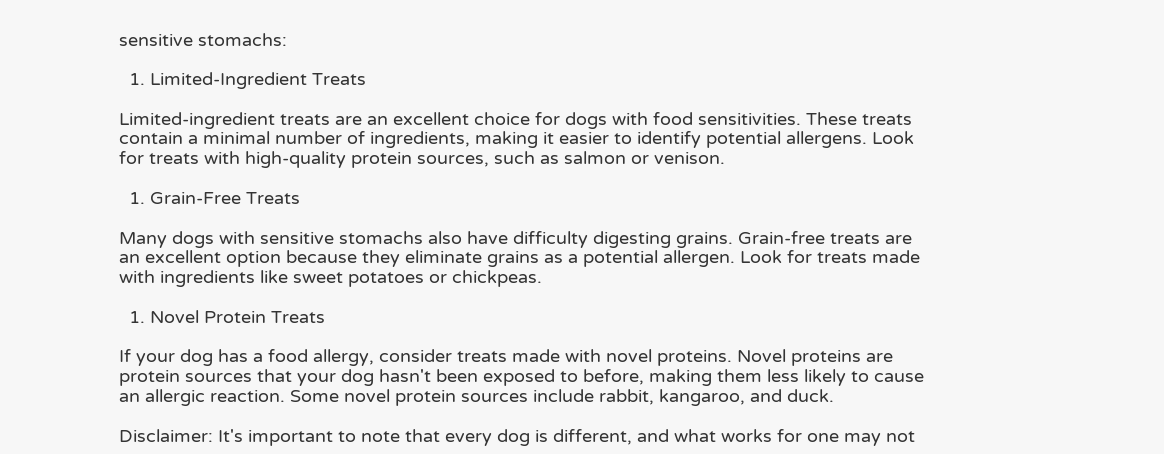sensitive stomachs:

  1. Limited-Ingredient Treats

Limited-ingredient treats are an excellent choice for dogs with food sensitivities. These treats contain a minimal number of ingredients, making it easier to identify potential allergens. Look for treats with high-quality protein sources, such as salmon or venison.

  1. Grain-Free Treats

Many dogs with sensitive stomachs also have difficulty digesting grains. Grain-free treats are an excellent option because they eliminate grains as a potential allergen. Look for treats made with ingredients like sweet potatoes or chickpeas.

  1. Novel Protein Treats

If your dog has a food allergy, consider treats made with novel proteins. Novel proteins are protein sources that your dog hasn't been exposed to before, making them less likely to cause an allergic reaction. Some novel protein sources include rabbit, kangaroo, and duck.

Disclaimer: It's important to note that every dog is different, and what works for one may not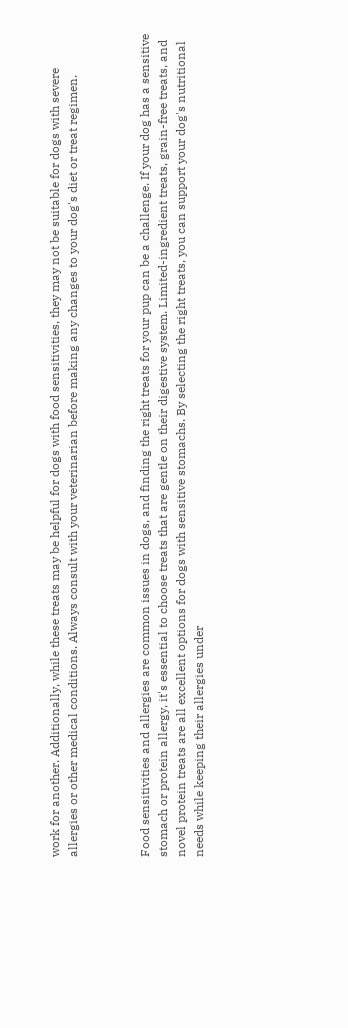work for another. Additionally, while these treats may be helpful for dogs with food sensitivities, they may not be suitable for dogs with severe allergies or other medical conditions. Always consult with your veterinarian before making any changes to your dog's diet or treat regimen.



Food sensitivities and allergies are common issues in dogs, and finding the right treats for your pup can be a challenge. If your dog has a sensitive stomach or protein allergy, it's essential to choose treats that are gentle on their digestive system. Limited-ingredient treats, grain-free treats, and novel protein treats are all excellent options for dogs with sensitive stomachs. By selecting the right treats, you can support your dog's nutritional needs while keeping their allergies under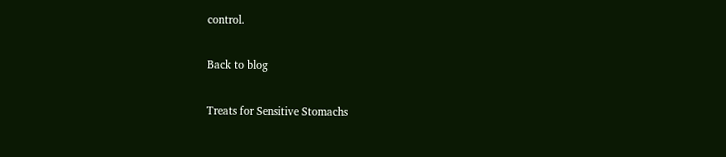control.

Back to blog

Treats for Sensitive Stomachs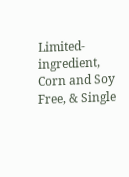Limited-ingredient, Corn and Soy Free, & Single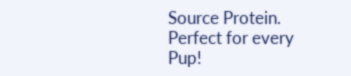Source Protein. Perfect for every Pup!